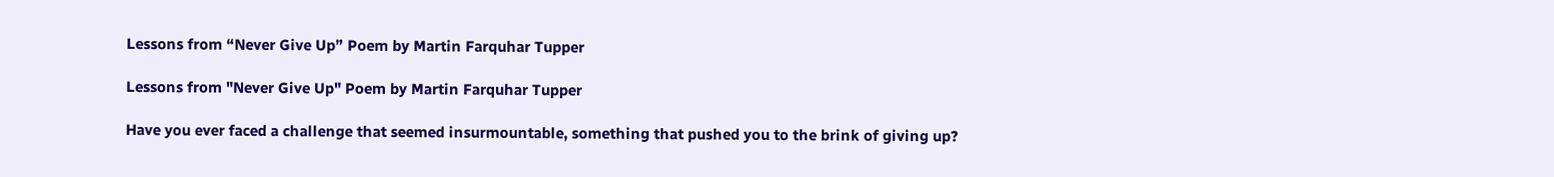Lessons from “Never Give Up” Poem by Martin Farquhar Tupper

Lessons from "Never Give Up" Poem by Martin Farquhar Tupper

Have you ever faced a challenge that seemed insurmountable, something that pushed you to the brink of giving up?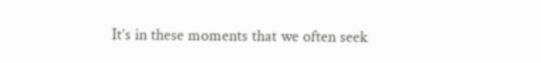It’s in these moments that we often seek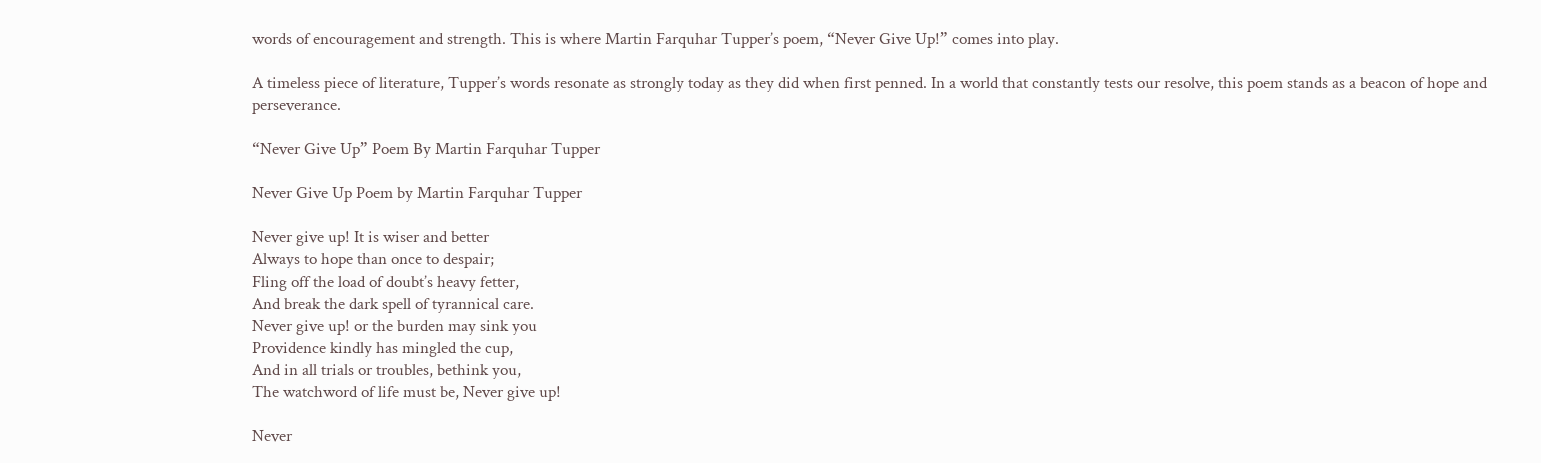words of encouragement and strength. This is where Martin Farquhar Tupper’s poem, “Never Give Up!” comes into play.

A timeless piece of literature, Tupper’s words resonate as strongly today as they did when first penned. In a world that constantly tests our resolve, this poem stands as a beacon of hope and perseverance.

“Never Give Up” Poem By Martin Farquhar Tupper

Never Give Up Poem by Martin Farquhar Tupper

Never give up! It is wiser and better
Always to hope than once to despair;
Fling off the load of doubt’s heavy fetter,
And break the dark spell of tyrannical care.
Never give up! or the burden may sink you
Providence kindly has mingled the cup,
And in all trials or troubles, bethink you,
The watchword of life must be, Never give up!

Never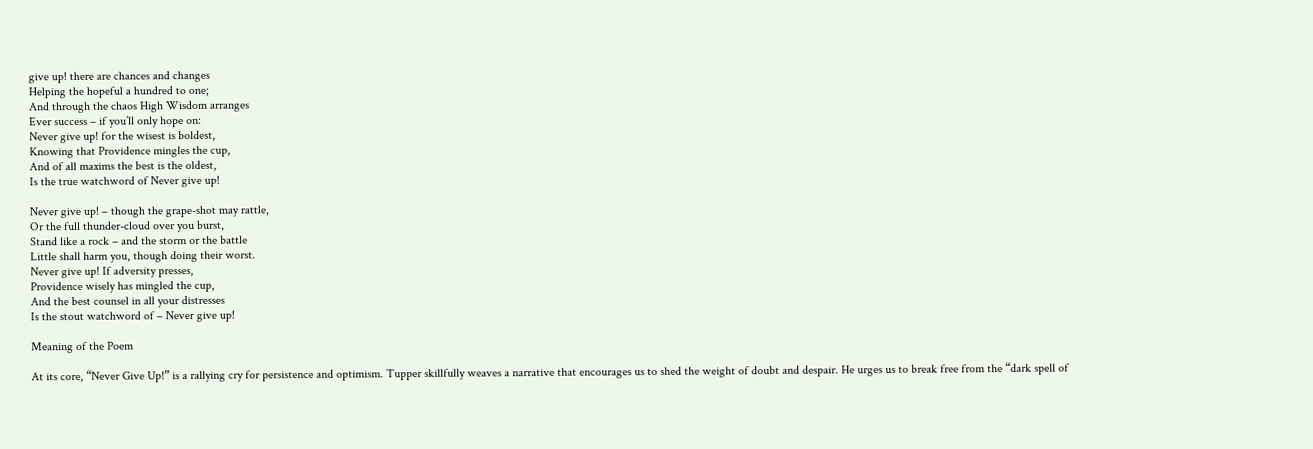give up! there are chances and changes
Helping the hopeful a hundred to one;
And through the chaos High Wisdom arranges
Ever success – if you’ll only hope on:
Never give up! for the wisest is boldest,
Knowing that Providence mingles the cup,
And of all maxims the best is the oldest,
Is the true watchword of Never give up!

Never give up! – though the grape-shot may rattle,
Or the full thunder-cloud over you burst,
Stand like a rock – and the storm or the battle
Little shall harm you, though doing their worst.
Never give up! If adversity presses,
Providence wisely has mingled the cup,
And the best counsel in all your distresses
Is the stout watchword of – Never give up!

Meaning of the Poem

At its core, “Never Give Up!” is a rallying cry for persistence and optimism. Tupper skillfully weaves a narrative that encourages us to shed the weight of doubt and despair. He urges us to break free from the “dark spell of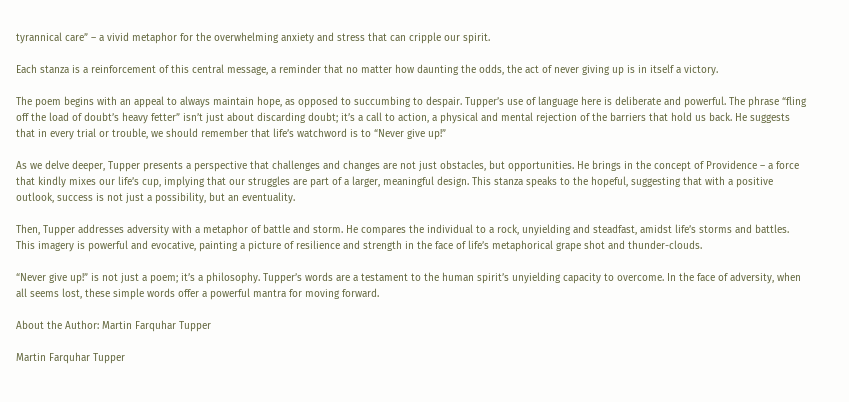tyrannical care” – a vivid metaphor for the overwhelming anxiety and stress that can cripple our spirit.

Each stanza is a reinforcement of this central message, a reminder that no matter how daunting the odds, the act of never giving up is in itself a victory.

The poem begins with an appeal to always maintain hope, as opposed to succumbing to despair. Tupper’s use of language here is deliberate and powerful. The phrase “fling off the load of doubt’s heavy fetter” isn’t just about discarding doubt; it’s a call to action, a physical and mental rejection of the barriers that hold us back. He suggests that in every trial or trouble, we should remember that life’s watchword is to “Never give up!”

As we delve deeper, Tupper presents a perspective that challenges and changes are not just obstacles, but opportunities. He brings in the concept of Providence – a force that kindly mixes our life’s cup, implying that our struggles are part of a larger, meaningful design. This stanza speaks to the hopeful, suggesting that with a positive outlook, success is not just a possibility, but an eventuality.

Then, Tupper addresses adversity with a metaphor of battle and storm. He compares the individual to a rock, unyielding and steadfast, amidst life’s storms and battles. This imagery is powerful and evocative, painting a picture of resilience and strength in the face of life’s metaphorical grape shot and thunder-clouds.

“Never give up!” is not just a poem; it’s a philosophy. Tupper’s words are a testament to the human spirit’s unyielding capacity to overcome. In the face of adversity, when all seems lost, these simple words offer a powerful mantra for moving forward.

About the Author: Martin Farquhar Tupper

Martin Farquhar Tupper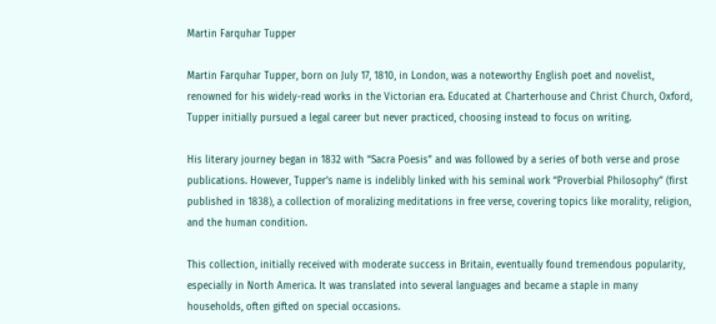Martin Farquhar Tupper

Martin Farquhar Tupper, born on July 17, 1810, in London, was a noteworthy English poet and novelist, renowned for his widely-read works in the Victorian era. Educated at Charterhouse and Christ Church, Oxford, Tupper initially pursued a legal career but never practiced, choosing instead to focus on writing.

His literary journey began in 1832 with “Sacra Poesis” and was followed by a series of both verse and prose publications. However, Tupper’s name is indelibly linked with his seminal work “Proverbial Philosophy” (first published in 1838), a collection of moralizing meditations in free verse, covering topics like morality, religion, and the human condition.

This collection, initially received with moderate success in Britain, eventually found tremendous popularity, especially in North America. It was translated into several languages and became a staple in many households, often gifted on special occasions.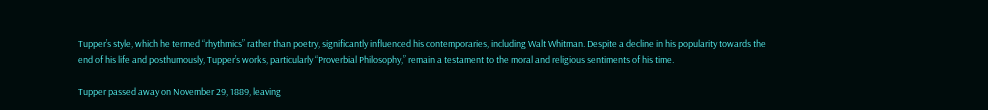Tupper’s style, which he termed “rhythmics” rather than poetry, significantly influenced his contemporaries, including Walt Whitman. Despite a decline in his popularity towards the end of his life and posthumously, Tupper’s works, particularly “Proverbial Philosophy,” remain a testament to the moral and religious sentiments of his time.

Tupper passed away on November 29, 1889, leaving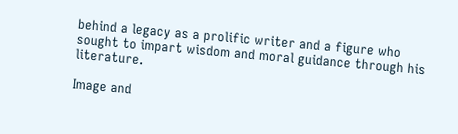behind a legacy as a prolific writer and a figure who sought to impart wisdom and moral guidance through his literature.

Image and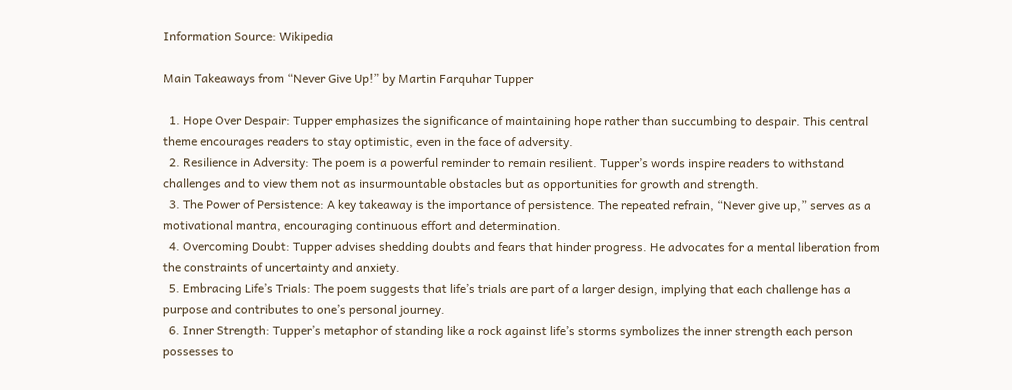Information Source: Wikipedia

Main Takeaways from “Never Give Up!” by Martin Farquhar Tupper

  1. Hope Over Despair: Tupper emphasizes the significance of maintaining hope rather than succumbing to despair. This central theme encourages readers to stay optimistic, even in the face of adversity.
  2. Resilience in Adversity: The poem is a powerful reminder to remain resilient. Tupper’s words inspire readers to withstand challenges and to view them not as insurmountable obstacles but as opportunities for growth and strength.
  3. The Power of Persistence: A key takeaway is the importance of persistence. The repeated refrain, “Never give up,” serves as a motivational mantra, encouraging continuous effort and determination.
  4. Overcoming Doubt: Tupper advises shedding doubts and fears that hinder progress. He advocates for a mental liberation from the constraints of uncertainty and anxiety.
  5. Embracing Life’s Trials: The poem suggests that life’s trials are part of a larger design, implying that each challenge has a purpose and contributes to one’s personal journey.
  6. Inner Strength: Tupper’s metaphor of standing like a rock against life’s storms symbolizes the inner strength each person possesses to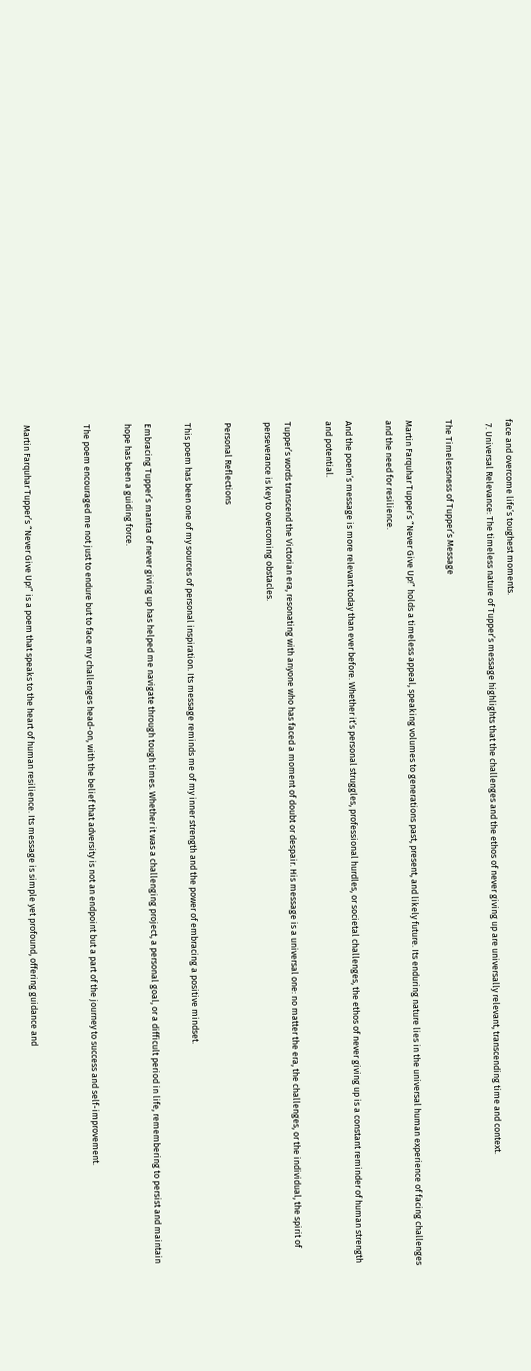face and overcome life’s toughest moments.
  7. Universal Relevance: The timeless nature of Tupper’s message highlights that the challenges and the ethos of never giving up are universally relevant, transcending time and context.

The Timelessness of Tupper’s Message

Martin Farquhar Tupper’s “Never Give Up!” holds a timeless appeal, speaking volumes to generations past, present, and likely future. Its enduring nature lies in the universal human experience of facing challenges and the need for resilience.

And the poem’s message is more relevant today than ever before. Whether it’s personal struggles, professional hurdles, or societal challenges, the ethos of never giving up is a constant reminder of human strength and potential.

Tupper’s words transcend the Victorian era, resonating with anyone who has faced a moment of doubt or despair. His message is a universal one: no matter the era, the challenges, or the individual, the spirit of perseverance is key to overcoming obstacles.

Personal Reflections

This poem has been one of my sources of personal inspiration. Its message reminds me of my inner strength and the power of embracing a positive mindset.

Embracing Tupper’s mantra of never giving up has helped me navigate through tough times. Whether it was a challenging project, a personal goal, or a difficult period in life, remembering to persist and maintain hope has been a guiding force.

The poem encouraged me not just to endure but to face my challenges head-on, with the belief that adversity is not an endpoint but a part of the journey to success and self-improvement.


Martin Farquhar Tupper’s “Never Give Up!” is a poem that speaks to the heart of human resilience. Its message is simple yet profound, offering guidance and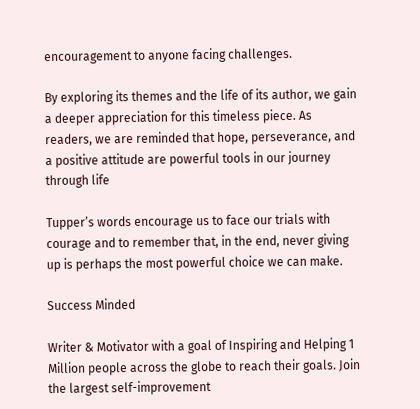encouragement to anyone facing challenges.

By exploring its themes and the life of its author, we gain a deeper appreciation for this timeless piece. As readers, we are reminded that hope, perseverance, and a positive attitude are powerful tools in our journey through life

Tupper’s words encourage us to face our trials with courage and to remember that, in the end, never giving up is perhaps the most powerful choice we can make.

Success Minded

Writer & Motivator with a goal of Inspiring and Helping 1 Million people across the globe to reach their goals. Join the largest self-improvement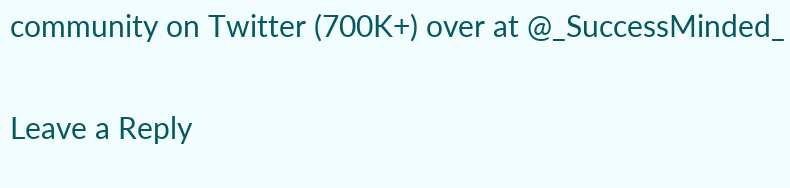community on Twitter (700K+) over at @_SuccessMinded_

Leave a Reply